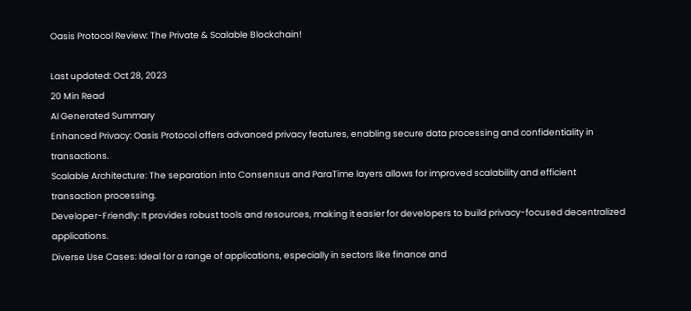Oasis Protocol Review: The Private & Scalable Blockchain!

Last updated: Oct 28, 2023
20 Min Read
AI Generated Summary
Enhanced Privacy: Oasis Protocol offers advanced privacy features, enabling secure data processing and confidentiality in transactions.
Scalable Architecture: The separation into Consensus and ParaTime layers allows for improved scalability and efficient transaction processing.
Developer-Friendly: It provides robust tools and resources, making it easier for developers to build privacy-focused decentralized applications.
Diverse Use Cases: Ideal for a range of applications, especially in sectors like finance and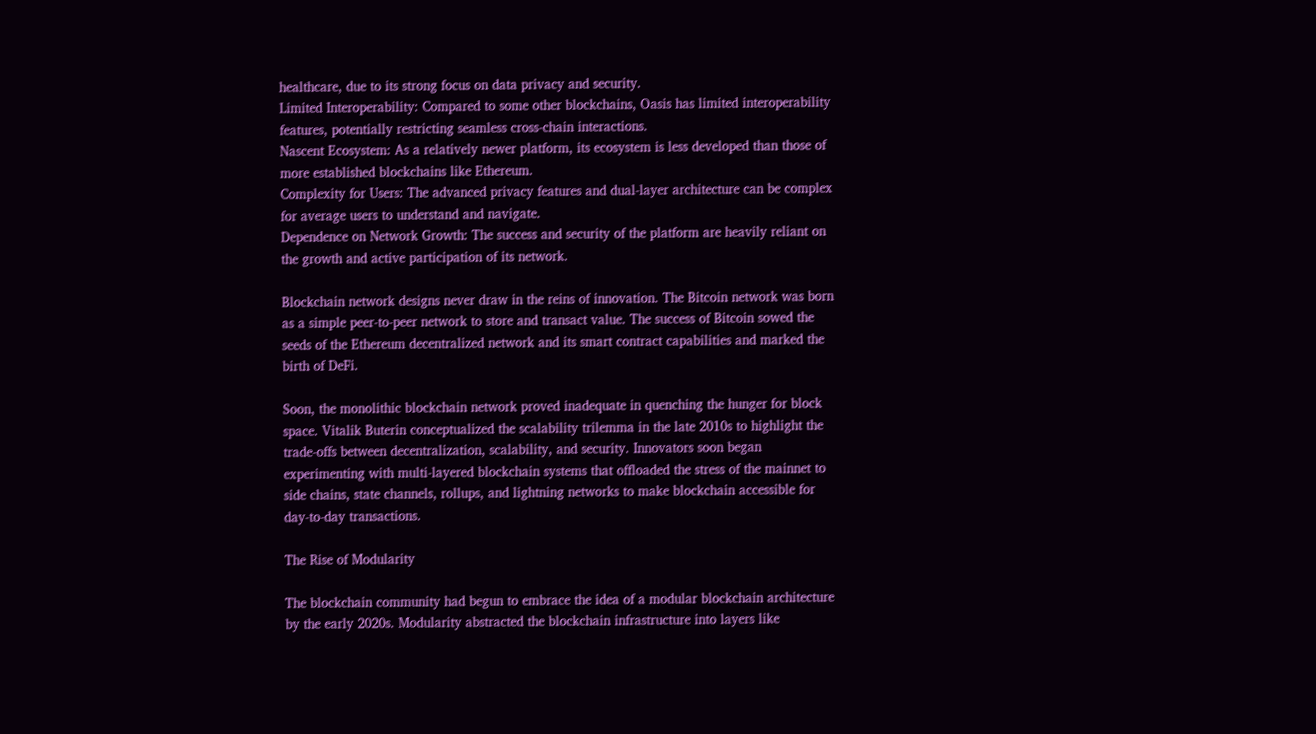healthcare, due to its strong focus on data privacy and security.
Limited Interoperability: Compared to some other blockchains, Oasis has limited interoperability features, potentially restricting seamless cross-chain interactions.
Nascent Ecosystem: As a relatively newer platform, its ecosystem is less developed than those of more established blockchains like Ethereum.
Complexity for Users: The advanced privacy features and dual-layer architecture can be complex for average users to understand and navigate.
Dependence on Network Growth: The success and security of the platform are heavily reliant on the growth and active participation of its network.

Blockchain network designs never draw in the reins of innovation. The Bitcoin network was born as a simple peer-to-peer network to store and transact value. The success of Bitcoin sowed the seeds of the Ethereum decentralized network and its smart contract capabilities and marked the birth of DeFi.

Soon, the monolithic blockchain network proved inadequate in quenching the hunger for block space. Vitalik Buterin conceptualized the scalability trilemma in the late 2010s to highlight the trade-offs between decentralization, scalability, and security. Innovators soon began experimenting with multi-layered blockchain systems that offloaded the stress of the mainnet to side chains, state channels, rollups, and lightning networks to make blockchain accessible for day-to-day transactions.

The Rise of Modularity

The blockchain community had begun to embrace the idea of a modular blockchain architecture by the early 2020s. Modularity abstracted the blockchain infrastructure into layers like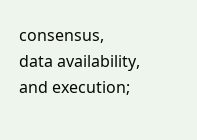consensus, data availability, and execution;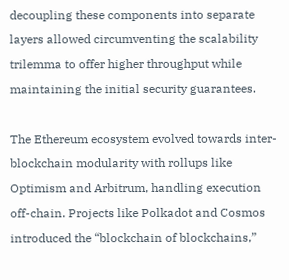decoupling these components into separate layers allowed circumventing the scalability trilemma to offer higher throughput while maintaining the initial security guarantees.

The Ethereum ecosystem evolved towards inter-blockchain modularity with rollups like Optimism and Arbitrum, handling execution off-chain. Projects like Polkadot and Cosmos introduced the “blockchain of blockchains,”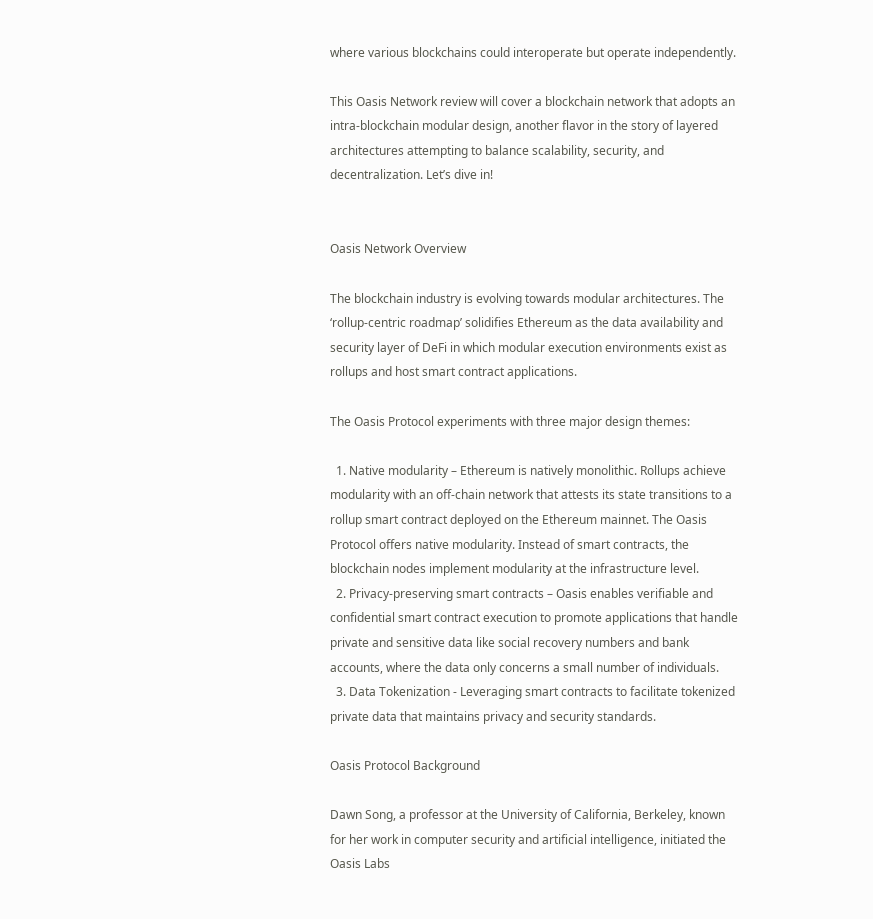where various blockchains could interoperate but operate independently.

This Oasis Network review will cover a blockchain network that adopts an intra-blockchain modular design, another flavor in the story of layered architectures attempting to balance scalability, security, and decentralization. Let’s dive in!


Oasis Network Overview

The blockchain industry is evolving towards modular architectures. The ‘rollup-centric roadmap’ solidifies Ethereum as the data availability and security layer of DeFi in which modular execution environments exist as rollups and host smart contract applications.

The Oasis Protocol experiments with three major design themes:

  1. Native modularity – Ethereum is natively monolithic. Rollups achieve modularity with an off-chain network that attests its state transitions to a rollup smart contract deployed on the Ethereum mainnet. The Oasis Protocol offers native modularity. Instead of smart contracts, the blockchain nodes implement modularity at the infrastructure level.
  2. Privacy-preserving smart contracts – Oasis enables verifiable and confidential smart contract execution to promote applications that handle private and sensitive data like social recovery numbers and bank accounts, where the data only concerns a small number of individuals.
  3. Data Tokenization - Leveraging smart contracts to facilitate tokenized private data that maintains privacy and security standards.

Oasis Protocol Background

Dawn Song, a professor at the University of California, Berkeley, known for her work in computer security and artificial intelligence, initiated the Oasis Labs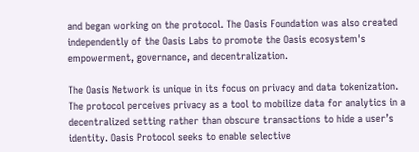and began working on the protocol. The Oasis Foundation was also created independently of the Oasis Labs to promote the Oasis ecosystem's empowerment, governance, and decentralization.

The Oasis Network is unique in its focus on privacy and data tokenization. The protocol perceives privacy as a tool to mobilize data for analytics in a decentralized setting rather than obscure transactions to hide a user’s identity. Oasis Protocol seeks to enable selective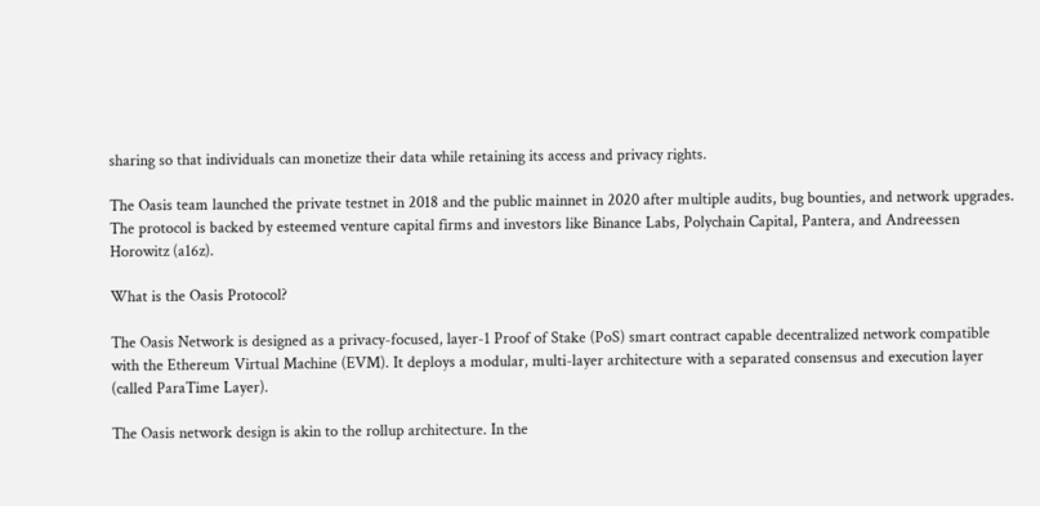sharing so that individuals can monetize their data while retaining its access and privacy rights.

The Oasis team launched the private testnet in 2018 and the public mainnet in 2020 after multiple audits, bug bounties, and network upgrades. The protocol is backed by esteemed venture capital firms and investors like Binance Labs, Polychain Capital, Pantera, and Andreessen Horowitz (a16z).

What is the Oasis Protocol?

The Oasis Network is designed as a privacy-focused, layer-1 Proof of Stake (PoS) smart contract capable decentralized network compatible with the Ethereum Virtual Machine (EVM). It deploys a modular, multi-layer architecture with a separated consensus and execution layer (called ParaTime Layer).

The Oasis network design is akin to the rollup architecture. In the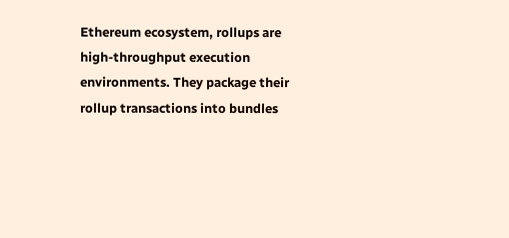Ethereum ecosystem, rollups are high-throughput execution environments. They package their rollup transactions into bundles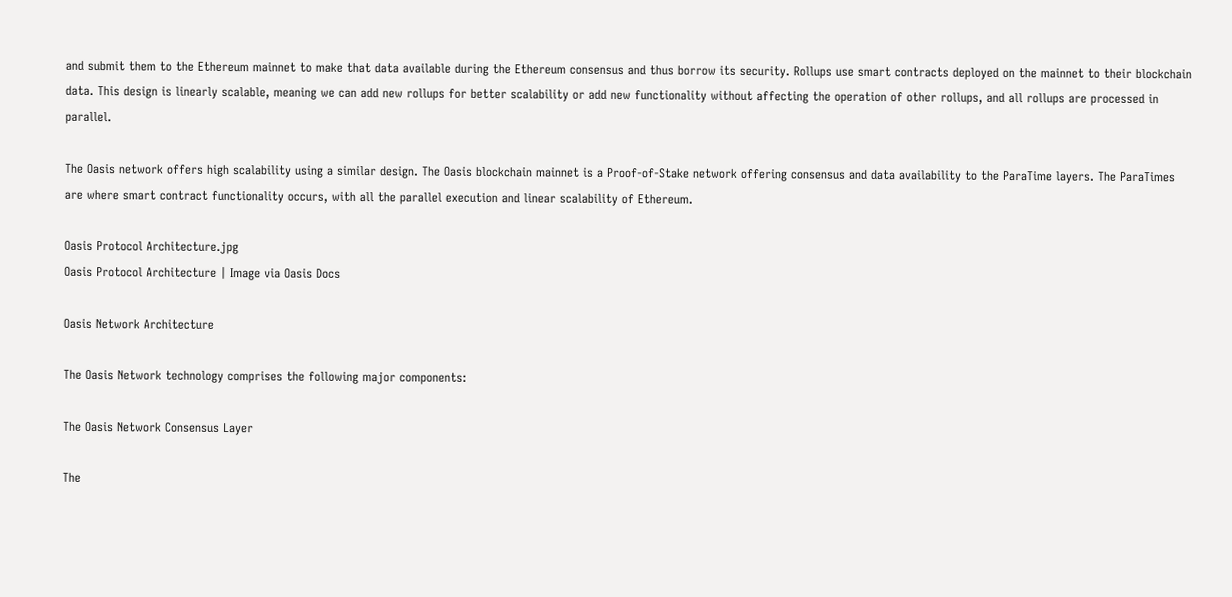and submit them to the Ethereum mainnet to make that data available during the Ethereum consensus and thus borrow its security. Rollups use smart contracts deployed on the mainnet to their blockchain data. This design is linearly scalable, meaning we can add new rollups for better scalability or add new functionality without affecting the operation of other rollups, and all rollups are processed in parallel.

The Oasis network offers high scalability using a similar design. The Oasis blockchain mainnet is a Proof-of-Stake network offering consensus and data availability to the ParaTime layers. The ParaTimes are where smart contract functionality occurs, with all the parallel execution and linear scalability of Ethereum.

Oasis Protocol Architecture.jpg
Oasis Protocol Architecture | Image via Oasis Docs

Oasis Network Architecture

The Oasis Network technology comprises the following major components:

The Oasis Network Consensus Layer

The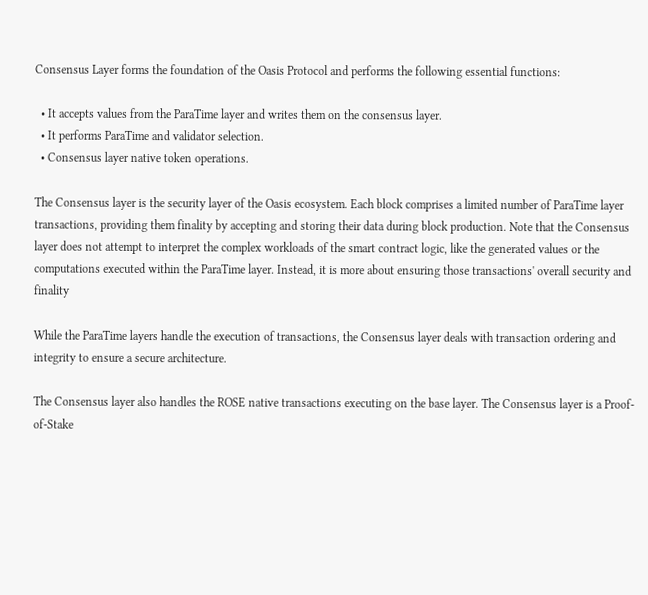Consensus Layer forms the foundation of the Oasis Protocol and performs the following essential functions:

  • It accepts values from the ParaTime layer and writes them on the consensus layer.
  • It performs ParaTime and validator selection.
  • Consensus layer native token operations.

The Consensus layer is the security layer of the Oasis ecosystem. Each block comprises a limited number of ParaTime layer transactions, providing them finality by accepting and storing their data during block production. Note that the Consensus layer does not attempt to interpret the complex workloads of the smart contract logic, like the generated values or the computations executed within the ParaTime layer. Instead, it is more about ensuring those transactions' overall security and finality

While the ParaTime layers handle the execution of transactions, the Consensus layer deals with transaction ordering and integrity to ensure a secure architecture.

The Consensus layer also handles the ROSE native transactions executing on the base layer. The Consensus layer is a Proof-of-Stake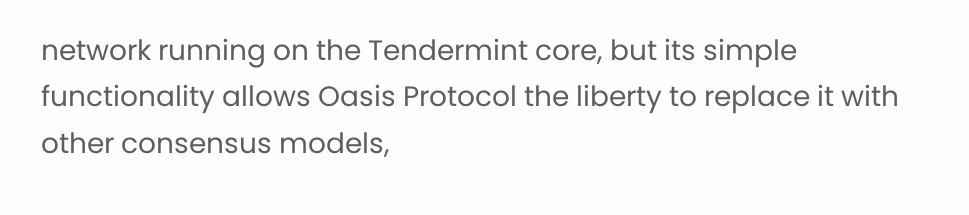network running on the Tendermint core, but its simple functionality allows Oasis Protocol the liberty to replace it with other consensus models,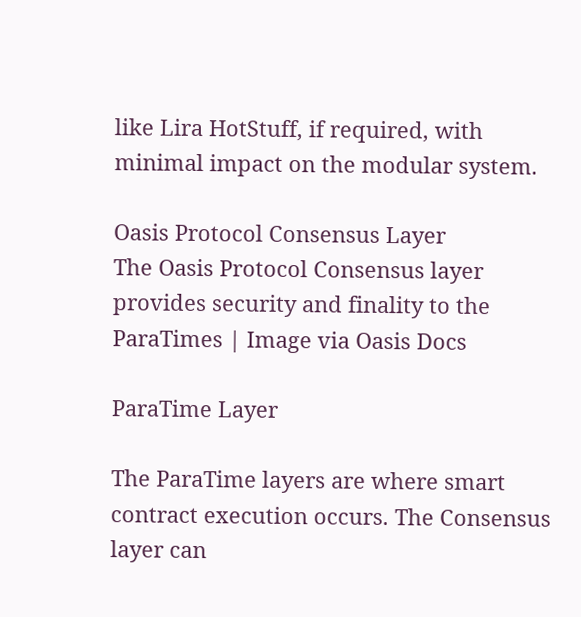like Lira HotStuff, if required, with minimal impact on the modular system.

Oasis Protocol Consensus Layer
The Oasis Protocol Consensus layer provides security and finality to the ParaTimes | Image via Oasis Docs

ParaTime Layer

The ParaTime layers are where smart contract execution occurs. The Consensus layer can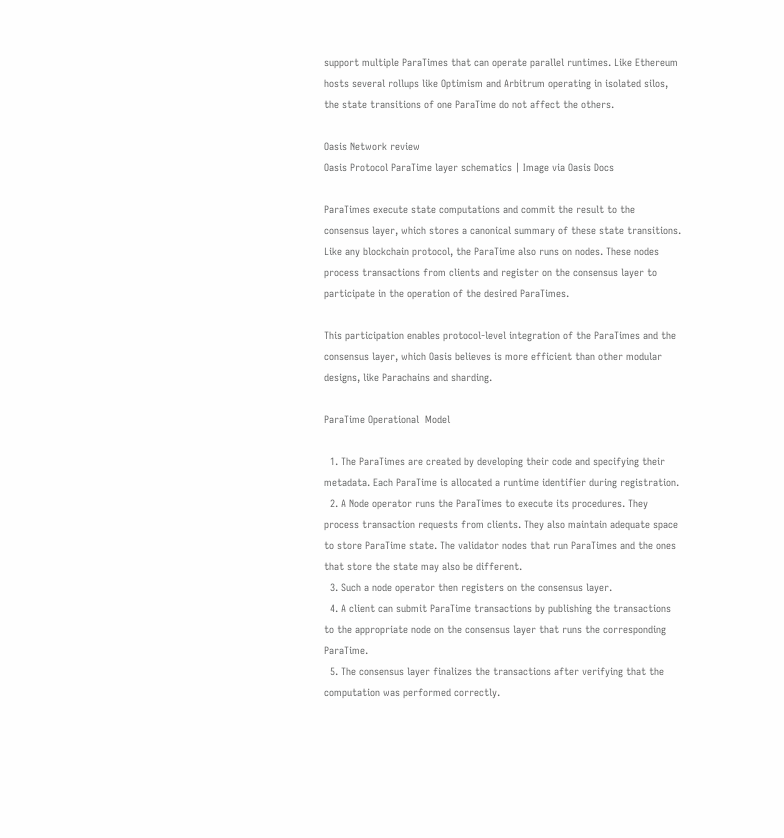support multiple ParaTimes that can operate parallel runtimes. Like Ethereum hosts several rollups like Optimism and Arbitrum operating in isolated silos, the state transitions of one ParaTime do not affect the others.

Oasis Network review
Oasis Protocol ParaTime layer schematics | Image via Oasis Docs

ParaTimes execute state computations and commit the result to the consensus layer, which stores a canonical summary of these state transitions. Like any blockchain protocol, the ParaTime also runs on nodes. These nodes process transactions from clients and register on the consensus layer to participate in the operation of the desired ParaTimes.

This participation enables protocol-level integration of the ParaTimes and the consensus layer, which Oasis believes is more efficient than other modular designs, like Parachains and sharding.

ParaTime Operational  Model

  1. The ParaTimes are created by developing their code and specifying their metadata. Each ParaTime is allocated a runtime identifier during registration.
  2. A Node operator runs the ParaTimes to execute its procedures. They process transaction requests from clients. They also maintain adequate space to store ParaTime state. The validator nodes that run ParaTimes and the ones that store the state may also be different.
  3. Such a node operator then registers on the consensus layer.
  4. A client can submit ParaTime transactions by publishing the transactions to the appropriate node on the consensus layer that runs the corresponding ParaTime.
  5. The consensus layer finalizes the transactions after verifying that the computation was performed correctly.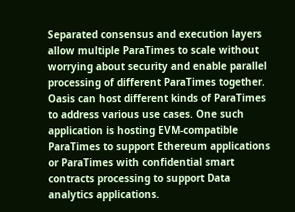Separated consensus and execution layers allow multiple ParaTimes to scale without worrying about security and enable parallel processing of different ParaTimes together. Oasis can host different kinds of ParaTimes to address various use cases. One such application is hosting EVM-compatible ParaTimes to support Ethereum applications or ParaTimes with confidential smart contracts processing to support Data analytics applications.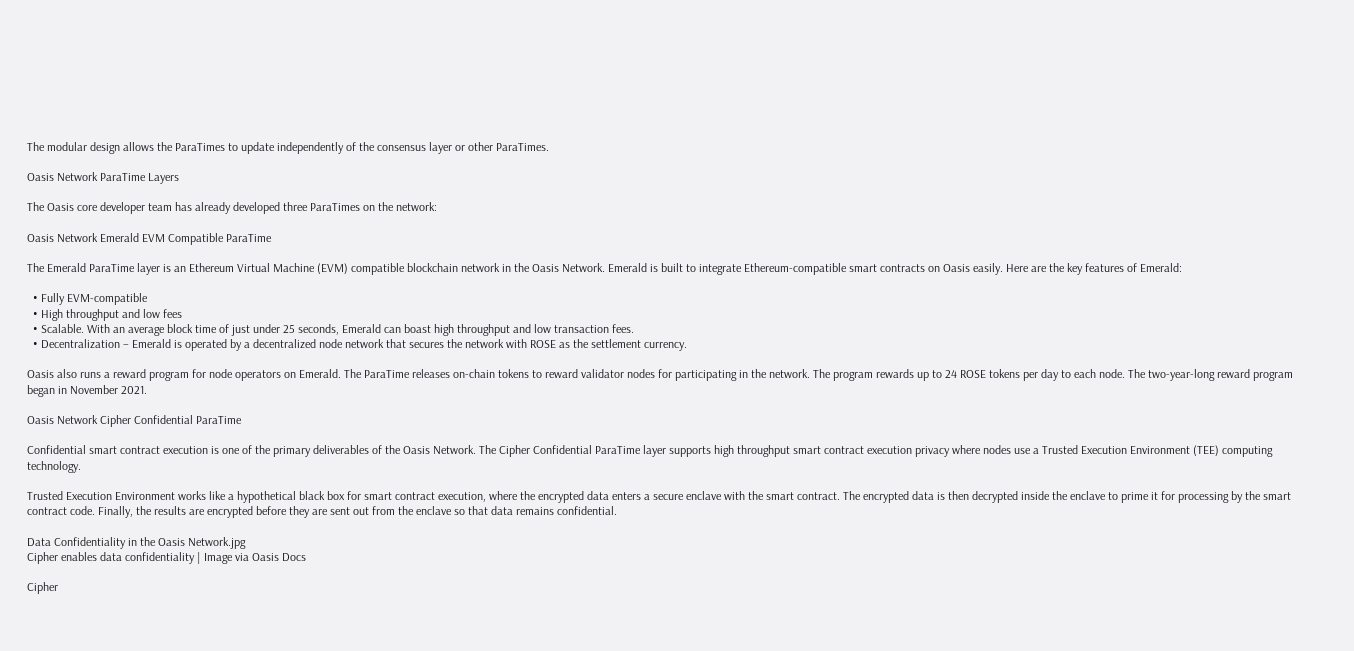The modular design allows the ParaTimes to update independently of the consensus layer or other ParaTimes.

Oasis Network ParaTime Layers

The Oasis core developer team has already developed three ParaTimes on the network:

Oasis Network Emerald EVM Compatible ParaTime

The Emerald ParaTime layer is an Ethereum Virtual Machine (EVM) compatible blockchain network in the Oasis Network. Emerald is built to integrate Ethereum-compatible smart contracts on Oasis easily. Here are the key features of Emerald:

  • Fully EVM-compatible
  • High throughput and low fees
  • Scalable. With an average block time of just under 25 seconds, Emerald can boast high throughput and low transaction fees.
  • Decentralization – Emerald is operated by a decentralized node network that secures the network with ROSE as the settlement currency.

Oasis also runs a reward program for node operators on Emerald. The ParaTime releases on-chain tokens to reward validator nodes for participating in the network. The program rewards up to 24 ROSE tokens per day to each node. The two-year-long reward program began in November 2021.

Oasis Network Cipher Confidential ParaTime

Confidential smart contract execution is one of the primary deliverables of the Oasis Network. The Cipher Confidential ParaTime layer supports high throughput smart contract execution privacy where nodes use a Trusted Execution Environment (TEE) computing technology.

Trusted Execution Environment works like a hypothetical black box for smart contract execution, where the encrypted data enters a secure enclave with the smart contract. The encrypted data is then decrypted inside the enclave to prime it for processing by the smart contract code. Finally, the results are encrypted before they are sent out from the enclave so that data remains confidential.

Data Confidentiality in the Oasis Network.jpg
Cipher enables data confidentiality | Image via Oasis Docs

Cipher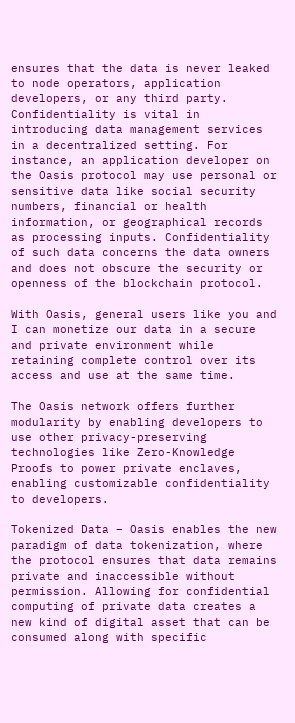ensures that the data is never leaked to node operators, application developers, or any third party. Confidentiality is vital in introducing data management services in a decentralized setting. For instance, an application developer on the Oasis protocol may use personal or sensitive data like social security numbers, financial or health information, or geographical records as processing inputs. Confidentiality of such data concerns the data owners and does not obscure the security or openness of the blockchain protocol.

With Oasis, general users like you and I can monetize our data in a secure and private environment while retaining complete control over its access and use at the same time.

The Oasis network offers further modularity by enabling developers to use other privacy-preserving technologies like Zero-Knowledge Proofs to power private enclaves, enabling customizable confidentiality to developers.

Tokenized Data – Oasis enables the new paradigm of data tokenization, where the protocol ensures that data remains private and inaccessible without permission. Allowing for confidential computing of private data creates a new kind of digital asset that can be consumed along with specific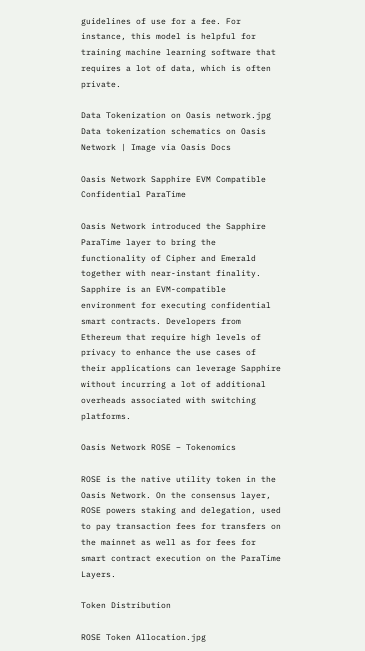guidelines of use for a fee. For instance, this model is helpful for training machine learning software that requires a lot of data, which is often private.

Data Tokenization on Oasis network.jpg
Data tokenization schematics on Oasis Network | Image via Oasis Docs

Oasis Network Sapphire EVM Compatible Confidential ParaTime

Oasis Network introduced the Sapphire ParaTime layer to bring the functionality of Cipher and Emerald together with near-instant finality. Sapphire is an EVM-compatible environment for executing confidential smart contracts. Developers from Ethereum that require high levels of privacy to enhance the use cases of their applications can leverage Sapphire without incurring a lot of additional overheads associated with switching platforms.

Oasis Network ROSE – Tokenomics

ROSE is the native utility token in the Oasis Network. On the consensus layer, ROSE powers staking and delegation, used to pay transaction fees for transfers on the mainnet as well as for fees for smart contract execution on the ParaTime Layers.

Token Distribution

ROSE Token Allocation.jpg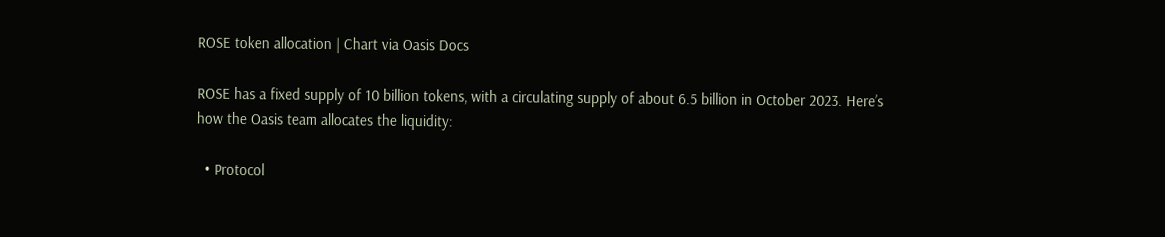ROSE token allocation | Chart via Oasis Docs

ROSE has a fixed supply of 10 billion tokens, with a circulating supply of about 6.5 billion in October 2023. Here’s how the Oasis team allocates the liquidity:

  • Protocol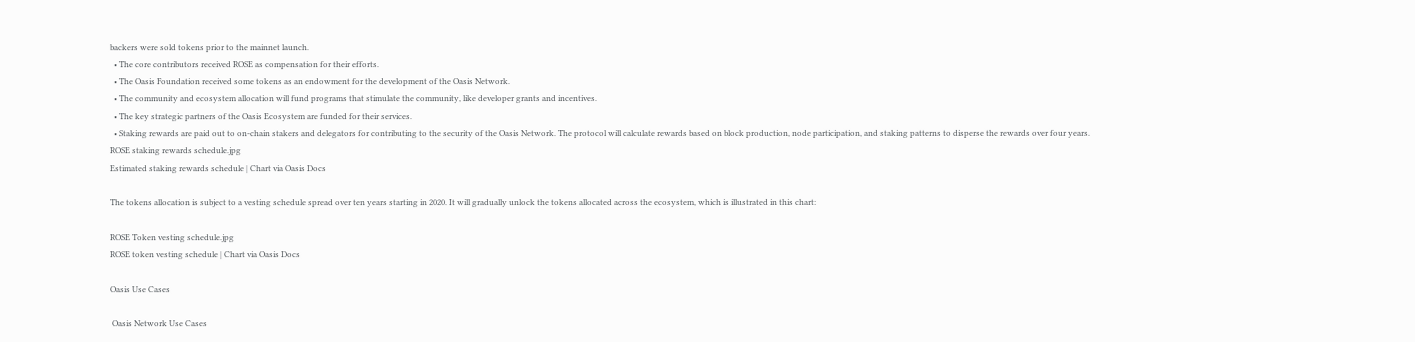backers were sold tokens prior to the mainnet launch.
  • The core contributors received ROSE as compensation for their efforts.
  • The Oasis Foundation received some tokens as an endowment for the development of the Oasis Network.
  • The community and ecosystem allocation will fund programs that stimulate the community, like developer grants and incentives.
  • The key strategic partners of the Oasis Ecosystem are funded for their services.
  • Staking rewards are paid out to on-chain stakers and delegators for contributing to the security of the Oasis Network. The protocol will calculate rewards based on block production, node participation, and staking patterns to disperse the rewards over four years.
ROSE staking rewards schedule.jpg
Estimated staking rewards schedule | Chart via Oasis Docs

The tokens allocation is subject to a vesting schedule spread over ten years starting in 2020. It will gradually unlock the tokens allocated across the ecosystem, which is illustrated in this chart:

ROSE Token vesting schedule.jpg
ROSE token vesting schedule | Chart via Oasis Docs

Oasis Use Cases

 Oasis Network Use Cases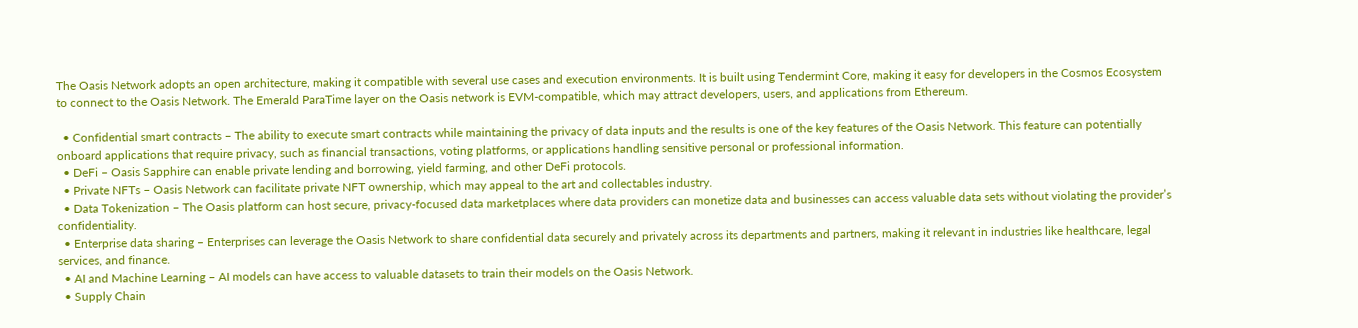The Oasis Network adopts an open architecture, making it compatible with several use cases and execution environments. It is built using Tendermint Core, making it easy for developers in the Cosmos Ecosystem to connect to the Oasis Network. The Emerald ParaTime layer on the Oasis network is EVM-compatible, which may attract developers, users, and applications from Ethereum.

  • Confidential smart contracts – The ability to execute smart contracts while maintaining the privacy of data inputs and the results is one of the key features of the Oasis Network. This feature can potentially onboard applications that require privacy, such as financial transactions, voting platforms, or applications handling sensitive personal or professional information.
  • DeFi – Oasis Sapphire can enable private lending and borrowing, yield farming, and other DeFi protocols.
  • Private NFTs – Oasis Network can facilitate private NFT ownership, which may appeal to the art and collectables industry.
  • Data Tokenization – The Oasis platform can host secure, privacy-focused data marketplaces where data providers can monetize data and businesses can access valuable data sets without violating the provider’s confidentiality.
  • Enterprise data sharing – Enterprises can leverage the Oasis Network to share confidential data securely and privately across its departments and partners, making it relevant in industries like healthcare, legal services, and finance.
  • AI and Machine Learning – AI models can have access to valuable datasets to train their models on the Oasis Network.
  • Supply Chain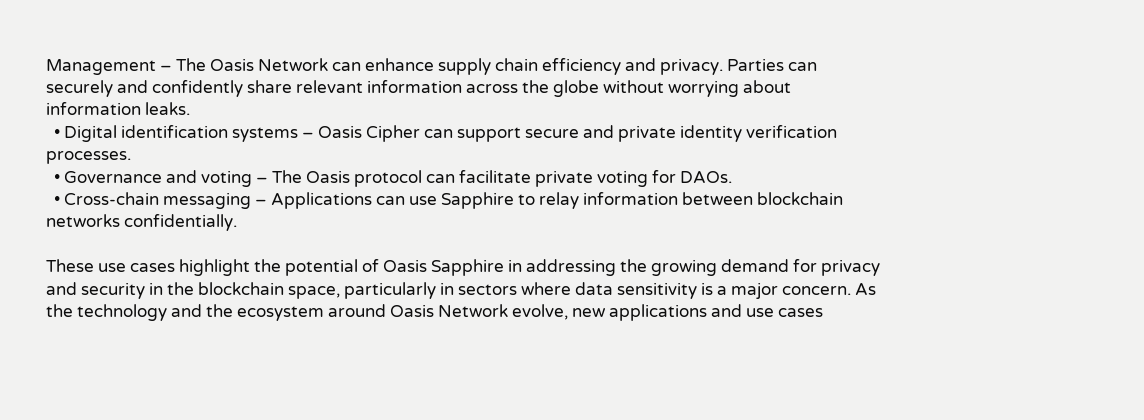Management – The Oasis Network can enhance supply chain efficiency and privacy. Parties can securely and confidently share relevant information across the globe without worrying about information leaks.
  • Digital identification systems – Oasis Cipher can support secure and private identity verification processes.
  • Governance and voting – The Oasis protocol can facilitate private voting for DAOs.
  • Cross-chain messaging – Applications can use Sapphire to relay information between blockchain networks confidentially.

These use cases highlight the potential of Oasis Sapphire in addressing the growing demand for privacy and security in the blockchain space, particularly in sectors where data sensitivity is a major concern. As the technology and the ecosystem around Oasis Network evolve, new applications and use cases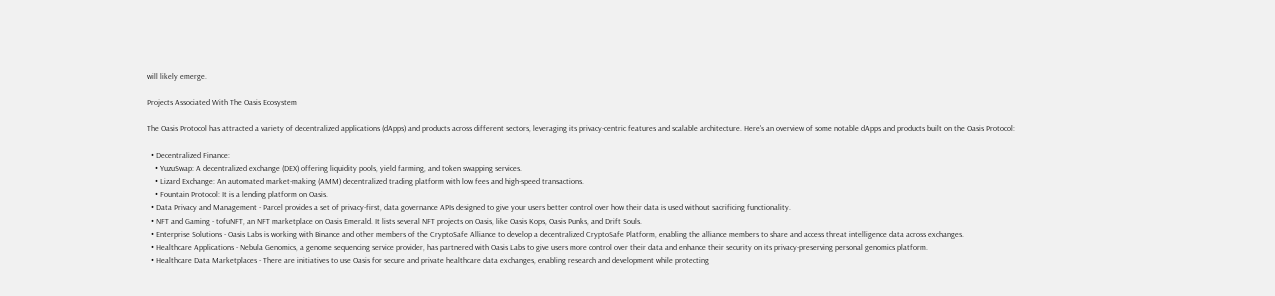will likely emerge.

Projects Associated With The Oasis Ecosystem

The Oasis Protocol has attracted a variety of decentralized applications (dApps) and products across different sectors, leveraging its privacy-centric features and scalable architecture. Here's an overview of some notable dApps and products built on the Oasis Protocol:

  • Decentralized Finance:
    • YuzuSwap: A decentralized exchange (DEX) offering liquidity pools, yield farming, and token swapping services.
    • Lizard Exchange: An automated market-making (AMM) decentralized trading platform with low fees and high-speed transactions.
    • Fountain Protocol: It is a lending platform on Oasis.
  • Data Privacy and Management - Parcel provides a set of privacy-first, data governance APIs designed to give your users better control over how their data is used without sacrificing functionality.
  • NFT and Gaming - tofuNFT, an NFT marketplace on Oasis Emerald. It lists several NFT projects on Oasis, like Oasis Kops, Oasis Punks, and Drift Souls.
  • Enterprise Solutions - Oasis Labs is working with Binance and other members of the CryptoSafe Alliance to develop a decentralized CryptoSafe Platform, enabling the alliance members to share and access threat intelligence data across exchanges.
  • Healthcare Applications - Nebula Genomics, a genome sequencing service provider, has partnered with Oasis Labs to give users more control over their data and enhance their security on its privacy-preserving personal genomics platform.
  • Healthcare Data Marketplaces - There are initiatives to use Oasis for secure and private healthcare data exchanges, enabling research and development while protecting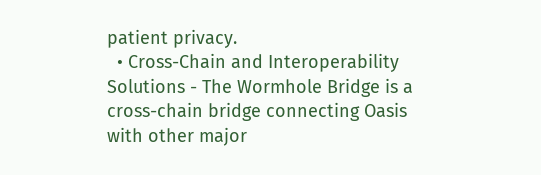patient privacy.
  • Cross-Chain and Interoperability Solutions - The Wormhole Bridge is a cross-chain bridge connecting Oasis with other major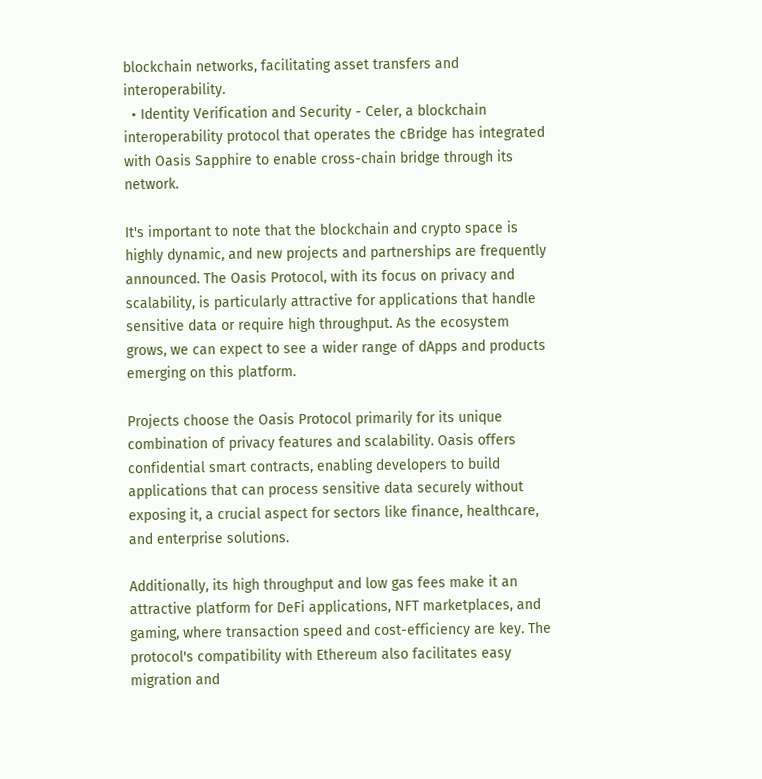blockchain networks, facilitating asset transfers and interoperability.
  • Identity Verification and Security - Celer, a blockchain interoperability protocol that operates the cBridge has integrated with Oasis Sapphire to enable cross-chain bridge through its network.

It's important to note that the blockchain and crypto space is highly dynamic, and new projects and partnerships are frequently announced. The Oasis Protocol, with its focus on privacy and scalability, is particularly attractive for applications that handle sensitive data or require high throughput. As the ecosystem grows, we can expect to see a wider range of dApps and products emerging on this platform.

Projects choose the Oasis Protocol primarily for its unique combination of privacy features and scalability. Oasis offers confidential smart contracts, enabling developers to build applications that can process sensitive data securely without exposing it, a crucial aspect for sectors like finance, healthcare, and enterprise solutions.

Additionally, its high throughput and low gas fees make it an attractive platform for DeFi applications, NFT marketplaces, and gaming, where transaction speed and cost-efficiency are key. The protocol's compatibility with Ethereum also facilitates easy migration and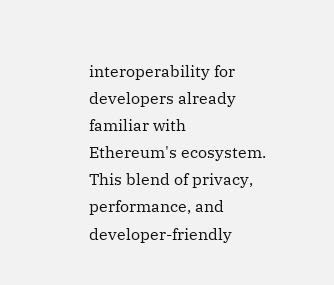interoperability for developers already familiar with Ethereum's ecosystem. This blend of privacy, performance, and developer-friendly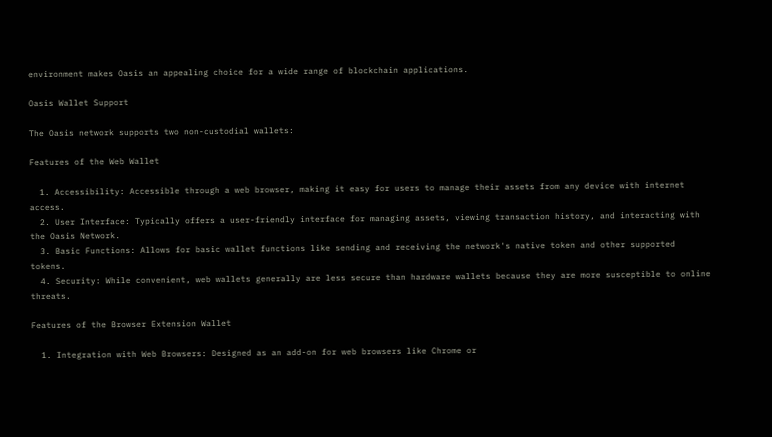environment makes Oasis an appealing choice for a wide range of blockchain applications.

Oasis Wallet Support

The Oasis network supports two non-custodial wallets:

Features of the Web Wallet

  1. Accessibility: Accessible through a web browser, making it easy for users to manage their assets from any device with internet access.
  2. User Interface: Typically offers a user-friendly interface for managing assets, viewing transaction history, and interacting with the Oasis Network.
  3. Basic Functions: Allows for basic wallet functions like sending and receiving the network's native token and other supported tokens.
  4. Security: While convenient, web wallets generally are less secure than hardware wallets because they are more susceptible to online threats.

Features of the Browser Extension Wallet

  1. Integration with Web Browsers: Designed as an add-on for web browsers like Chrome or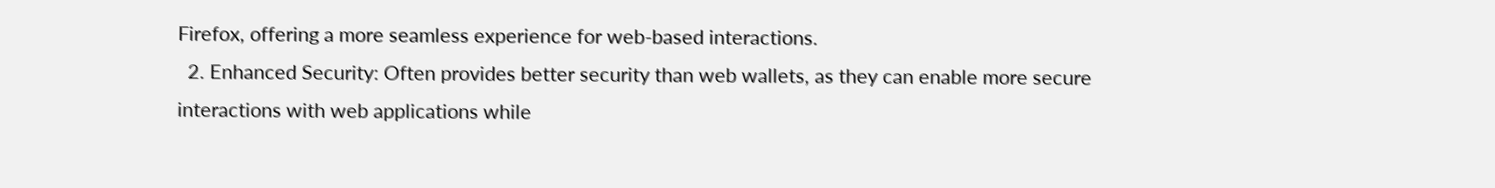Firefox, offering a more seamless experience for web-based interactions.
  2. Enhanced Security: Often provides better security than web wallets, as they can enable more secure interactions with web applications while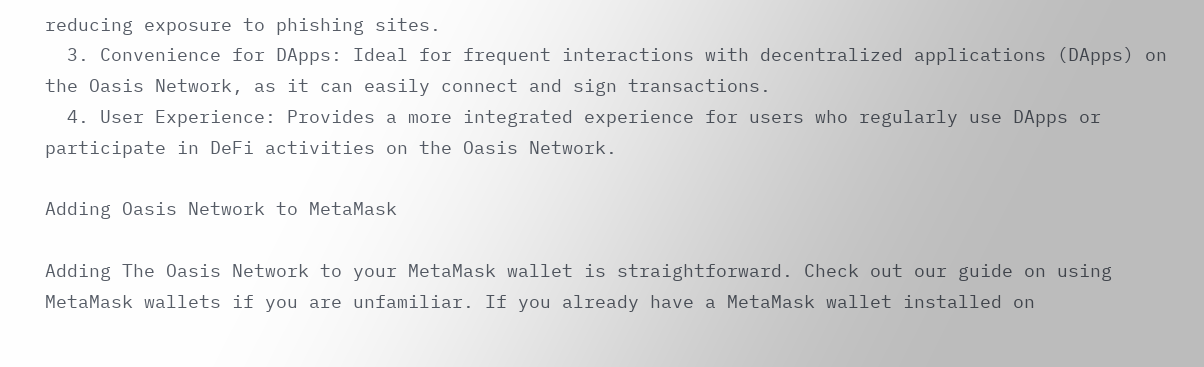reducing exposure to phishing sites.
  3. Convenience for DApps: Ideal for frequent interactions with decentralized applications (DApps) on the Oasis Network, as it can easily connect and sign transactions.
  4. User Experience: Provides a more integrated experience for users who regularly use DApps or participate in DeFi activities on the Oasis Network.

Adding Oasis Network to MetaMask

Adding The Oasis Network to your MetaMask wallet is straightforward. Check out our guide on using MetaMask wallets if you are unfamiliar. If you already have a MetaMask wallet installed on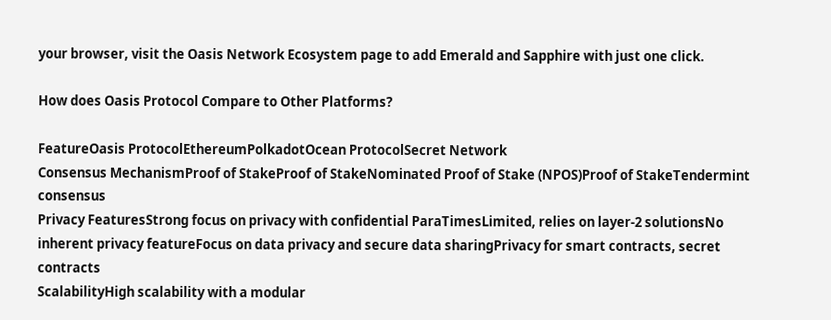your browser, visit the Oasis Network Ecosystem page to add Emerald and Sapphire with just one click.

How does Oasis Protocol Compare to Other Platforms?

FeatureOasis ProtocolEthereumPolkadotOcean ProtocolSecret Network
Consensus MechanismProof of StakeProof of StakeNominated Proof of Stake (NPOS)Proof of StakeTendermint consensus
Privacy FeaturesStrong focus on privacy with confidential ParaTimesLimited, relies on layer-2 solutionsNo inherent privacy featureFocus on data privacy and secure data sharingPrivacy for smart contracts, secret contracts
ScalabilityHigh scalability with a modular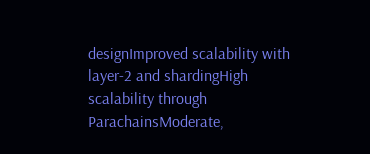designImproved scalability with layer-2 and shardingHigh scalability through ParachainsModerate,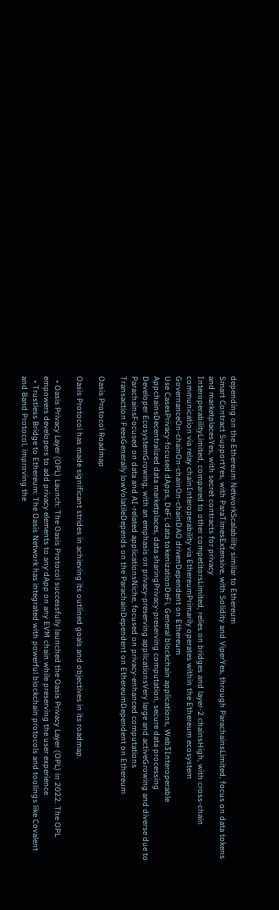depending on the Ethereum NetworkScalability similar to Ethereum
Smart Contract SupportYes, with ParaTimesExtensive, with Solidity and ViperYes, through ParachainsLimited, focus on data tokens and marketplacesYes, with secret contracts for privacy
InteroperabilityLimited, compared to other competitorsLimited, relies on bridges and layer-2 chainsHigh, with cross-chain communication via relay chainInteroperability via EthereumPrimarily operates within the Ethereum ecosystem
GovernanceOn-chainOn-chainOn-chainDAO drivenDependent on Ethereum
Use CasesPrivacy-focused dApps, DeFi, data tokenizationDeFi, General blockchain applications, Web3Interoperable AppchainsDecentralized data marketplaces, data sharingPrivacy-preserving computation, secure data processing
Developer EcosystemGrowing, with an emphasis on privacy-preserving applicationsVery large and activeGrowing and diverse due to ParachainsFocused on data and AI-related applicationsNiche, focused on privacy-enhanced computations
Transaction FeesGenerally lowVolatileDepends on the ParachainDependent on EthereumDependent on Ethereum

Oasis Protocol Roadmap

Oasis Protocol has made significant strides in achieving its outlined goals and objectives in its roadmap.

  • Oasis Privacy Layer (OPL) Launch: The Oasis Protocol successfully launched the Oasis Privacy Layer (OPL) in 2022. The OPL empowers developers to add privacy elements to any dApp on any EVM chain while preserving the user experience
  • Trustless Bridge to Ethereum: The Oasis Network has integrated with powerful blockchain protocols and toolings like Covalent and Band Protocol, improving the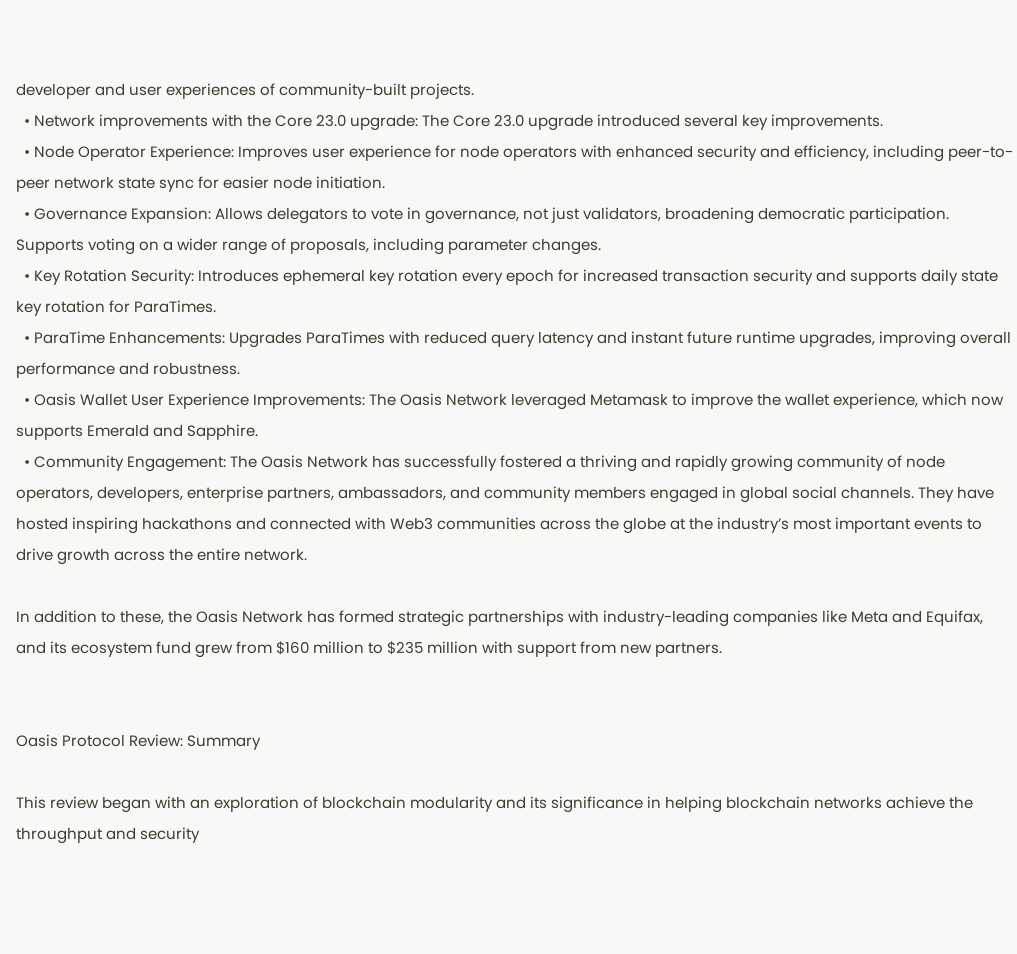developer and user experiences of community-built projects.
  • Network improvements with the Core 23.0 upgrade: The Core 23.0 upgrade introduced several key improvements.
  • Node Operator Experience: Improves user experience for node operators with enhanced security and efficiency, including peer-to-peer network state sync for easier node initiation.
  • Governance Expansion: Allows delegators to vote in governance, not just validators, broadening democratic participation. Supports voting on a wider range of proposals, including parameter changes.
  • Key Rotation Security: Introduces ephemeral key rotation every epoch for increased transaction security and supports daily state key rotation for ParaTimes.
  • ParaTime Enhancements: Upgrades ParaTimes with reduced query latency and instant future runtime upgrades, improving overall performance and robustness.
  • Oasis Wallet User Experience Improvements: The Oasis Network leveraged Metamask to improve the wallet experience, which now supports Emerald and Sapphire.
  • Community Engagement: The Oasis Network has successfully fostered a thriving and rapidly growing community of node operators, developers, enterprise partners, ambassadors, and community members engaged in global social channels. They have hosted inspiring hackathons and connected with Web3 communities across the globe at the industry’s most important events to drive growth across the entire network.

In addition to these, the Oasis Network has formed strategic partnerships with industry-leading companies like Meta and Equifax, and its ecosystem fund grew from $160 million to $235 million with support from new partners.


Oasis Protocol Review: Summary

This review began with an exploration of blockchain modularity and its significance in helping blockchain networks achieve the throughput and security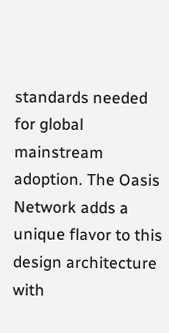standards needed for global mainstream adoption. The Oasis Network adds a unique flavor to this design architecture with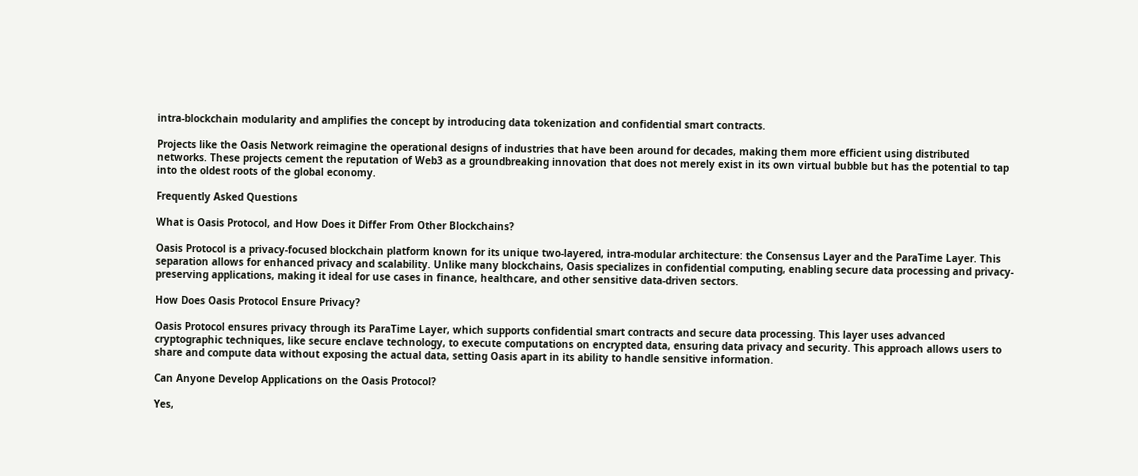intra-blockchain modularity and amplifies the concept by introducing data tokenization and confidential smart contracts.

Projects like the Oasis Network reimagine the operational designs of industries that have been around for decades, making them more efficient using distributed networks. These projects cement the reputation of Web3 as a groundbreaking innovation that does not merely exist in its own virtual bubble but has the potential to tap into the oldest roots of the global economy.

Frequently Asked Questions

What is Oasis Protocol, and How Does it Differ From Other Blockchains?

Oasis Protocol is a privacy-focused blockchain platform known for its unique two-layered, intra-modular architecture: the Consensus Layer and the ParaTime Layer. This separation allows for enhanced privacy and scalability. Unlike many blockchains, Oasis specializes in confidential computing, enabling secure data processing and privacy-preserving applications, making it ideal for use cases in finance, healthcare, and other sensitive data-driven sectors.

How Does Oasis Protocol Ensure Privacy?

Oasis Protocol ensures privacy through its ParaTime Layer, which supports confidential smart contracts and secure data processing. This layer uses advanced cryptographic techniques, like secure enclave technology, to execute computations on encrypted data, ensuring data privacy and security. This approach allows users to share and compute data without exposing the actual data, setting Oasis apart in its ability to handle sensitive information.

Can Anyone Develop Applications on the Oasis Protocol?

Yes,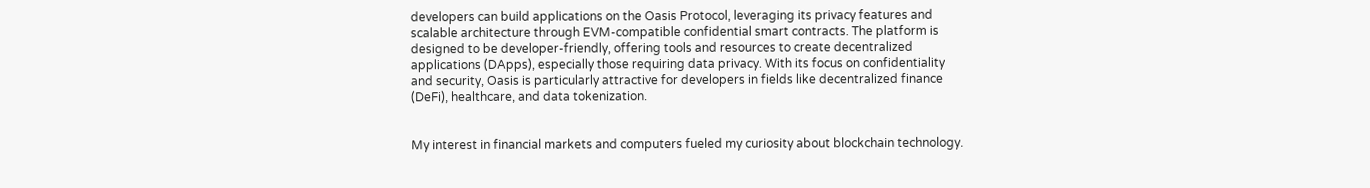developers can build applications on the Oasis Protocol, leveraging its privacy features and scalable architecture through EVM-compatible confidential smart contracts. The platform is designed to be developer-friendly, offering tools and resources to create decentralized applications (DApps), especially those requiring data privacy. With its focus on confidentiality and security, Oasis is particularly attractive for developers in fields like decentralized finance (DeFi), healthcare, and data tokenization.


My interest in financial markets and computers fueled my curiosity about blockchain technology.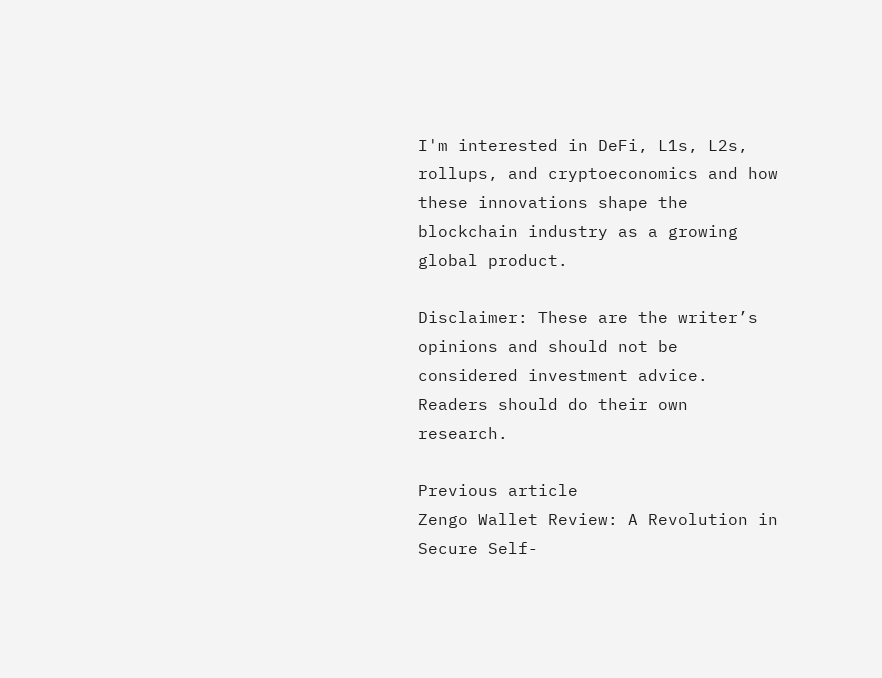I'm interested in DeFi, L1s, L2s, rollups, and cryptoeconomics and how these innovations shape the blockchain industry as a growing global product.

Disclaimer: These are the writer’s opinions and should not be considered investment advice. Readers should do their own research.

Previous article
Zengo Wallet Review: A Revolution in Secure Self-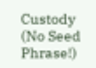Custody (No Seed Phrase!)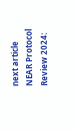next article
NEAR Protocol Review 2024: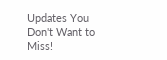Updates You Don't Want to Miss!